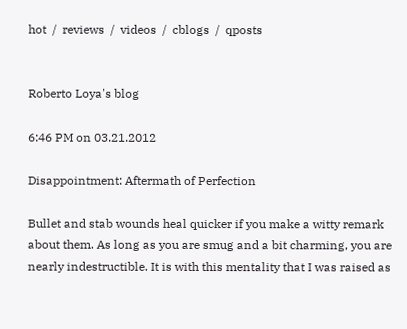hot  /  reviews  /  videos  /  cblogs  /  qposts


Roberto Loya's blog

6:46 PM on 03.21.2012

Disappointment: Aftermath of Perfection

Bullet and stab wounds heal quicker if you make a witty remark about them. As long as you are smug and a bit charming, you are nearly indestructible. It is with this mentality that I was raised as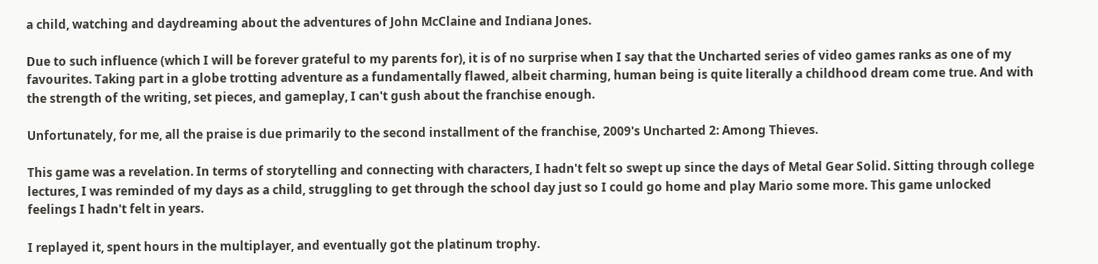a child, watching and daydreaming about the adventures of John McClaine and Indiana Jones.

Due to such influence (which I will be forever grateful to my parents for), it is of no surprise when I say that the Uncharted series of video games ranks as one of my favourites. Taking part in a globe trotting adventure as a fundamentally flawed, albeit charming, human being is quite literally a childhood dream come true. And with the strength of the writing, set pieces, and gameplay, I can't gush about the franchise enough.

Unfortunately, for me, all the praise is due primarily to the second installment of the franchise, 2009's Uncharted 2: Among Thieves.

This game was a revelation. In terms of storytelling and connecting with characters, I hadn't felt so swept up since the days of Metal Gear Solid. Sitting through college lectures, I was reminded of my days as a child, struggling to get through the school day just so I could go home and play Mario some more. This game unlocked feelings I hadn't felt in years.

I replayed it, spent hours in the multiplayer, and eventually got the platinum trophy.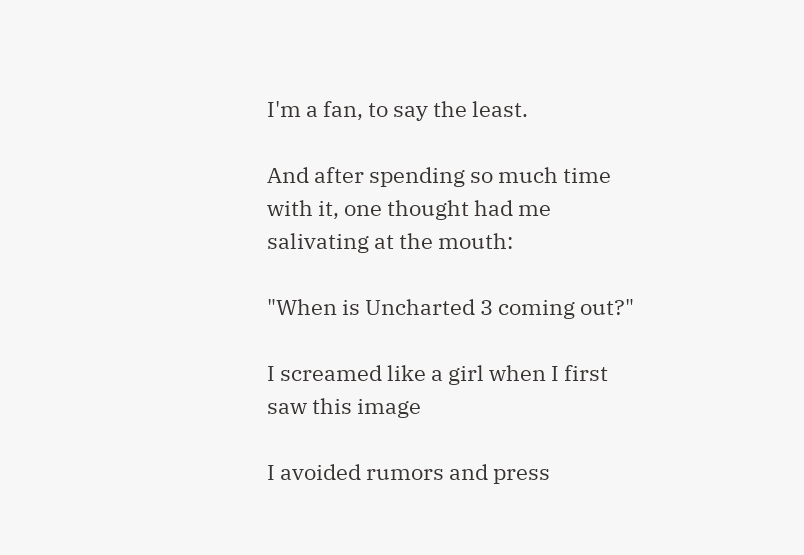I'm a fan, to say the least.

And after spending so much time with it, one thought had me salivating at the mouth:

"When is Uncharted 3 coming out?"

I screamed like a girl when I first saw this image

I avoided rumors and press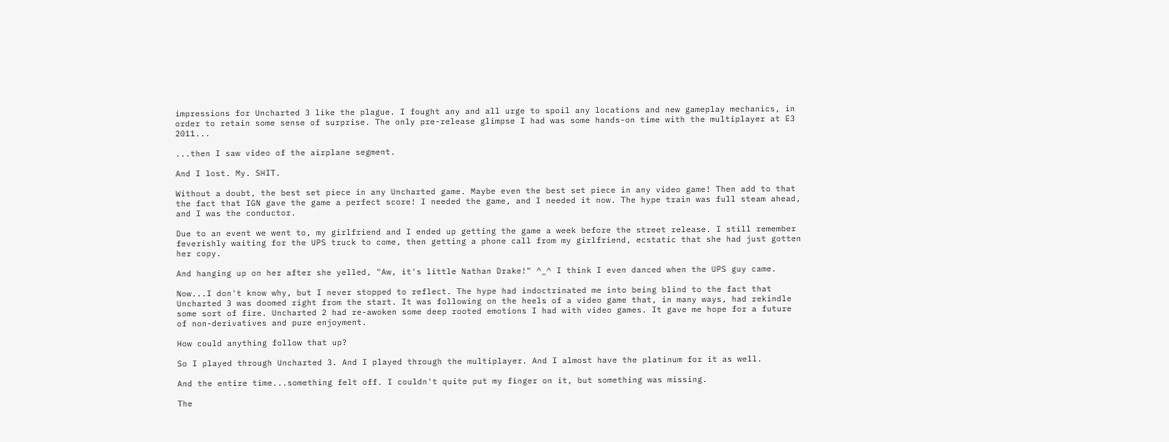impressions for Uncharted 3 like the plague. I fought any and all urge to spoil any locations and new gameplay mechanics, in order to retain some sense of surprise. The only pre-release glimpse I had was some hands-on time with the multiplayer at E3 2011...

...then I saw video of the airplane segment.

And I lost. My. SHIT.

Without a doubt, the best set piece in any Uncharted game. Maybe even the best set piece in any video game! Then add to that the fact that IGN gave the game a perfect score! I needed the game, and I needed it now. The hype train was full steam ahead, and I was the conductor.

Due to an event we went to, my girlfriend and I ended up getting the game a week before the street release. I still remember feverishly waiting for the UPS truck to come, then getting a phone call from my girlfriend, ecstatic that she had just gotten her copy.

And hanging up on her after she yelled, "Aw, it's little Nathan Drake!" ^_^ I think I even danced when the UPS guy came.

Now...I don't know why, but I never stopped to reflect. The hype had indoctrinated me into being blind to the fact that Uncharted 3 was doomed right from the start. It was following on the heels of a video game that, in many ways, had rekindle some sort of fire. Uncharted 2 had re-awoken some deep rooted emotions I had with video games. It gave me hope for a future of non-derivatives and pure enjoyment.

How could anything follow that up?

So I played through Uncharted 3. And I played through the multiplayer. And I almost have the platinum for it as well.

And the entire time...something felt off. I couldn't quite put my finger on it, but something was missing.

The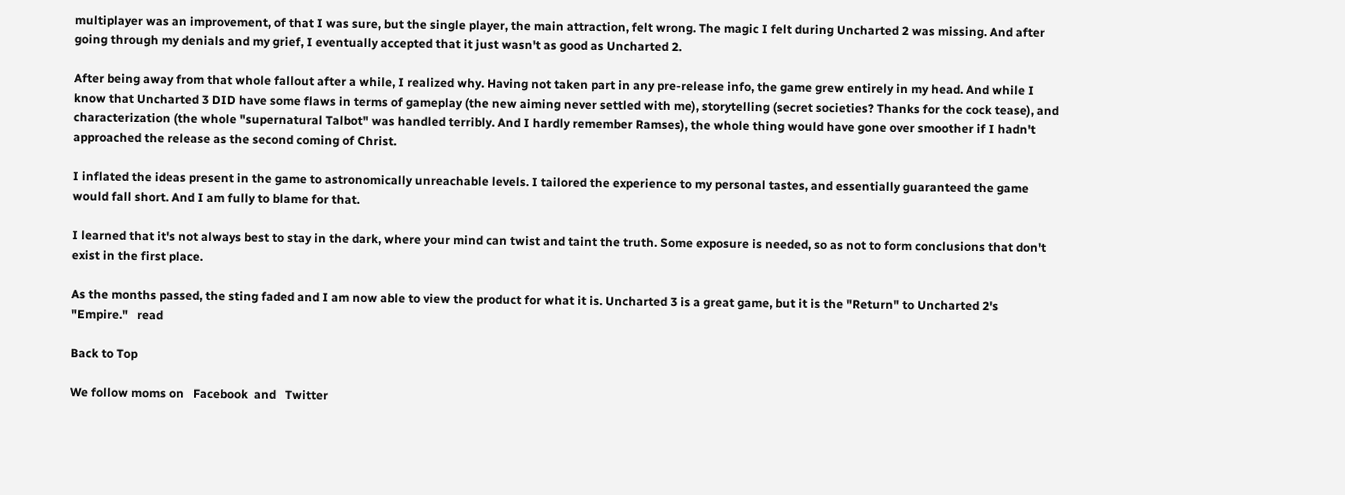multiplayer was an improvement, of that I was sure, but the single player, the main attraction, felt wrong. The magic I felt during Uncharted 2 was missing. And after going through my denials and my grief, I eventually accepted that it just wasn't as good as Uncharted 2.

After being away from that whole fallout after a while, I realized why. Having not taken part in any pre-release info, the game grew entirely in my head. And while I know that Uncharted 3 DID have some flaws in terms of gameplay (the new aiming never settled with me), storytelling (secret societies? Thanks for the cock tease), and characterization (the whole "supernatural Talbot" was handled terribly. And I hardly remember Ramses), the whole thing would have gone over smoother if I hadn't approached the release as the second coming of Christ.

I inflated the ideas present in the game to astronomically unreachable levels. I tailored the experience to my personal tastes, and essentially guaranteed the game would fall short. And I am fully to blame for that.

I learned that it's not always best to stay in the dark, where your mind can twist and taint the truth. Some exposure is needed, so as not to form conclusions that don't exist in the first place.

As the months passed, the sting faded and I am now able to view the product for what it is. Uncharted 3 is a great game, but it is the "Return" to Uncharted 2's "Empire."   read

Back to Top

We follow moms on   Facebook  and   Twitter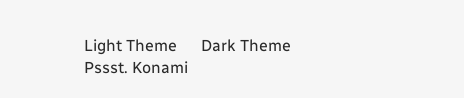Light Theme      Dark Theme
Pssst. Konami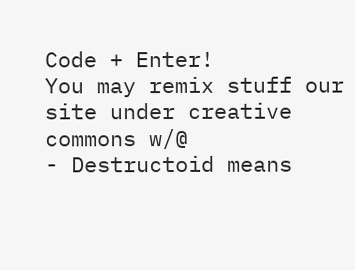Code + Enter!
You may remix stuff our site under creative commons w/@
- Destructoid means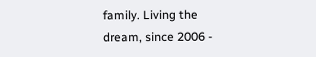family. Living the dream, since 2006 -